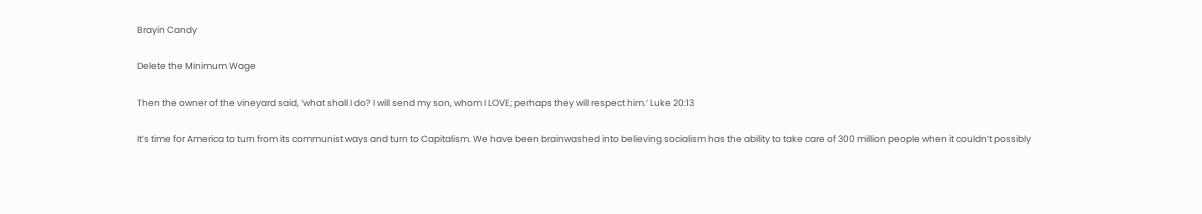Brayin Candy

Delete the Minimum Wage

Then the owner of the vineyard said, ‘what shall I do? I will send my son, whom I LOVE; perhaps they will respect him.’ Luke 20:13

It’s time for America to turn from its communist ways and turn to Capitalism. We have been brainwashed into believing socialism has the ability to take care of 300 million people when it couldn’t possibly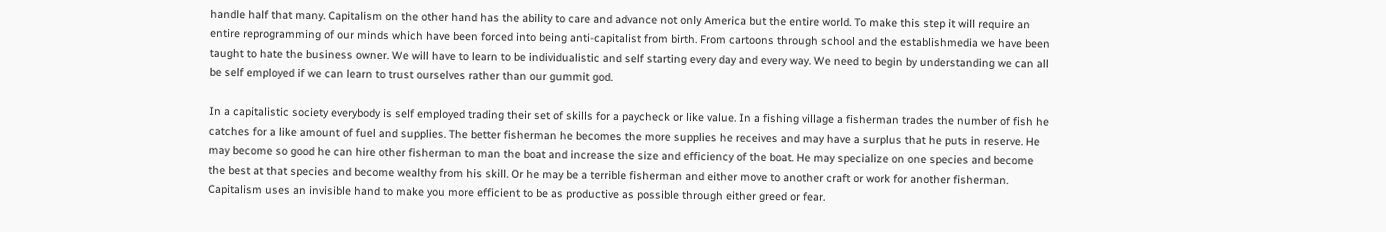handle half that many. Capitalism on the other hand has the ability to care and advance not only America but the entire world. To make this step it will require an entire reprogramming of our minds which have been forced into being anti-capitalist from birth. From cartoons through school and the establishmedia we have been taught to hate the business owner. We will have to learn to be individualistic and self starting every day and every way. We need to begin by understanding we can all be self employed if we can learn to trust ourselves rather than our gummit god.

In a capitalistic society everybody is self employed trading their set of skills for a paycheck or like value. In a fishing village a fisherman trades the number of fish he catches for a like amount of fuel and supplies. The better fisherman he becomes the more supplies he receives and may have a surplus that he puts in reserve. He may become so good he can hire other fisherman to man the boat and increase the size and efficiency of the boat. He may specialize on one species and become the best at that species and become wealthy from his skill. Or he may be a terrible fisherman and either move to another craft or work for another fisherman. Capitalism uses an invisible hand to make you more efficient to be as productive as possible through either greed or fear.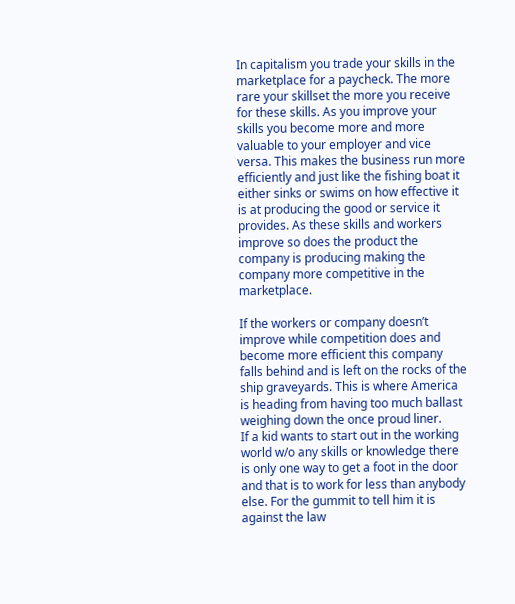In capitalism you trade your skills in the marketplace for a paycheck. The more rare your skillset the more you receive for these skills. As you improve your skills you become more and more valuable to your employer and vice versa. This makes the business run more efficiently and just like the fishing boat it either sinks or swims on how effective it is at producing the good or service it provides. As these skills and workers improve so does the product the company is producing making the company more competitive in the marketplace.

If the workers or company doesn’t improve while competition does and become more efficient this company falls behind and is left on the rocks of the ship graveyards. This is where America is heading from having too much ballast weighing down the once proud liner.
If a kid wants to start out in the working world w/o any skills or knowledge there is only one way to get a foot in the door and that is to work for less than anybody else. For the gummit to tell him it is against the law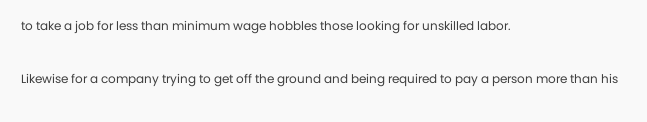to take a job for less than minimum wage hobbles those looking for unskilled labor.

Likewise for a company trying to get off the ground and being required to pay a person more than his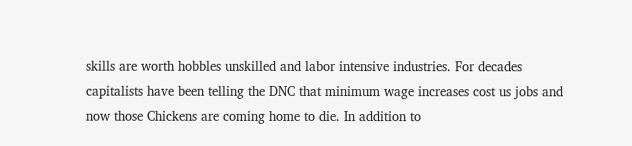skills are worth hobbles unskilled and labor intensive industries. For decades capitalists have been telling the DNC that minimum wage increases cost us jobs and now those Chickens are coming home to die. In addition to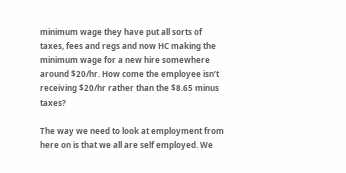minimum wage they have put all sorts of taxes, fees and regs and now HC making the minimum wage for a new hire somewhere around $20/hr. How come the employee isn’t receiving $20/hr rather than the $8.65 minus taxes?

The way we need to look at employment from here on is that we all are self employed. We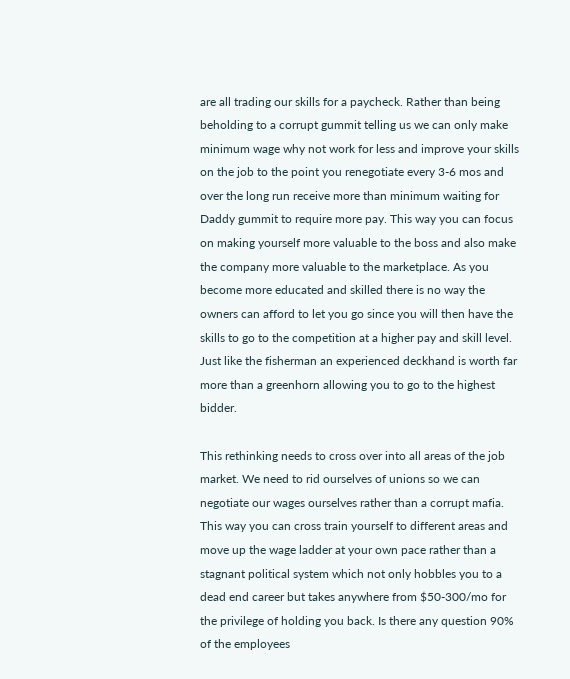are all trading our skills for a paycheck. Rather than being beholding to a corrupt gummit telling us we can only make minimum wage why not work for less and improve your skills on the job to the point you renegotiate every 3-6 mos and over the long run receive more than minimum waiting for Daddy gummit to require more pay. This way you can focus on making yourself more valuable to the boss and also make the company more valuable to the marketplace. As you become more educated and skilled there is no way the owners can afford to let you go since you will then have the skills to go to the competition at a higher pay and skill level. Just like the fisherman an experienced deckhand is worth far more than a greenhorn allowing you to go to the highest bidder.

This rethinking needs to cross over into all areas of the job market. We need to rid ourselves of unions so we can negotiate our wages ourselves rather than a corrupt mafia. This way you can cross train yourself to different areas and move up the wage ladder at your own pace rather than a stagnant political system which not only hobbles you to a dead end career but takes anywhere from $50-300/mo for the privilege of holding you back. Is there any question 90% of the employees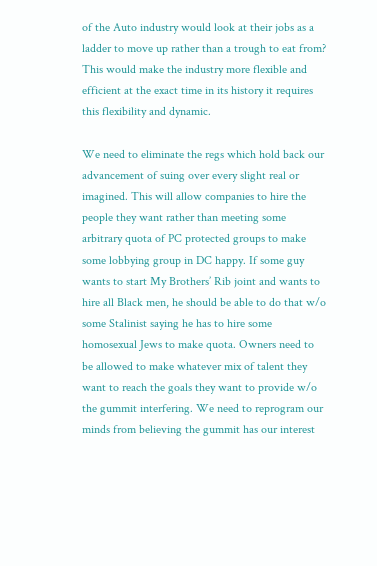of the Auto industry would look at their jobs as a ladder to move up rather than a trough to eat from? This would make the industry more flexible and efficient at the exact time in its history it requires this flexibility and dynamic.

We need to eliminate the regs which hold back our advancement of suing over every slight real or imagined. This will allow companies to hire the people they want rather than meeting some arbitrary quota of PC protected groups to make some lobbying group in DC happy. If some guy wants to start My Brothers’ Rib joint and wants to hire all Black men, he should be able to do that w/o some Stalinist saying he has to hire some homosexual Jews to make quota. Owners need to be allowed to make whatever mix of talent they want to reach the goals they want to provide w/o the gummit interfering. We need to reprogram our minds from believing the gummit has our interest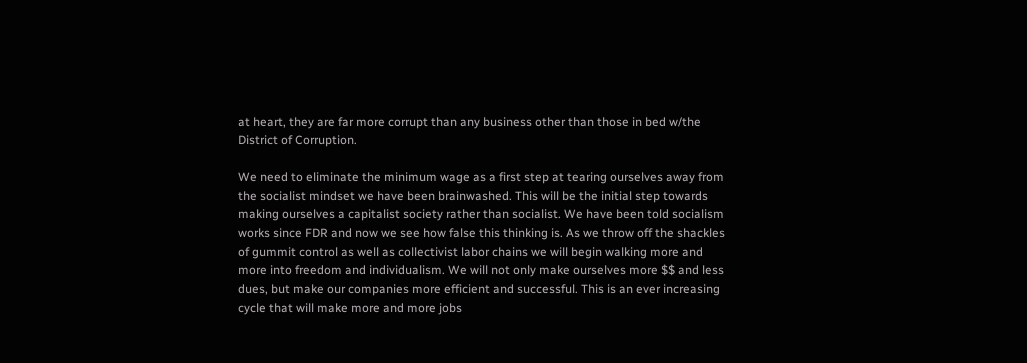at heart, they are far more corrupt than any business other than those in bed w/the District of Corruption.

We need to eliminate the minimum wage as a first step at tearing ourselves away from the socialist mindset we have been brainwashed. This will be the initial step towards making ourselves a capitalist society rather than socialist. We have been told socialism works since FDR and now we see how false this thinking is. As we throw off the shackles of gummit control as well as collectivist labor chains we will begin walking more and more into freedom and individualism. We will not only make ourselves more $$ and less dues, but make our companies more efficient and successful. This is an ever increasing cycle that will make more and more jobs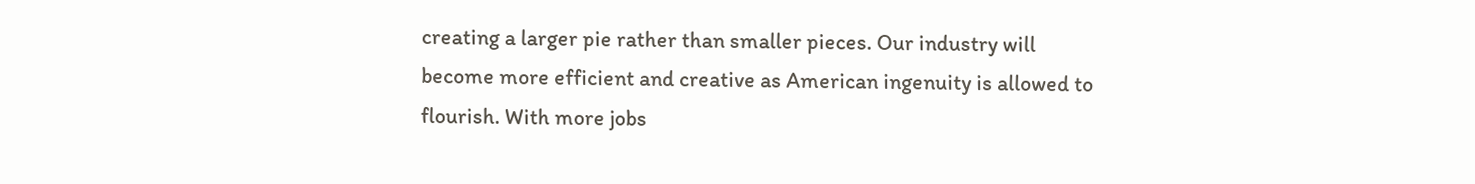creating a larger pie rather than smaller pieces. Our industry will become more efficient and creative as American ingenuity is allowed to flourish. With more jobs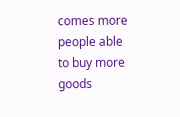comes more people able to buy more goods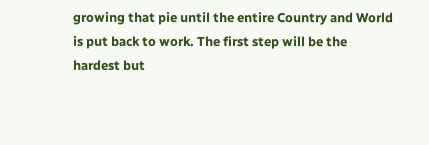growing that pie until the entire Country and World is put back to work. The first step will be the hardest but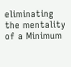eliminating the mentality of a Minimum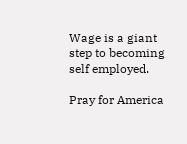Wage is a giant step to becoming self employed.

Pray for America